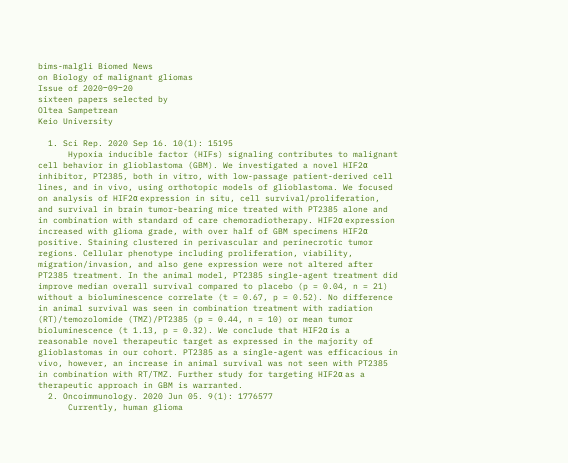bims-malgli Biomed News
on Biology of malignant gliomas
Issue of 2020‒09‒20
sixteen papers selected by
Oltea Sampetrean
Keio University

  1. Sci Rep. 2020 Sep 16. 10(1): 15195
      Hypoxia inducible factor (HIFs) signaling contributes to malignant cell behavior in glioblastoma (GBM). We investigated a novel HIF2α inhibitor, PT2385, both in vitro, with low-passage patient-derived cell lines, and in vivo, using orthotopic models of glioblastoma. We focused on analysis of HIF2α expression in situ, cell survival/proliferation, and survival in brain tumor-bearing mice treated with PT2385 alone and in combination with standard of care chemoradiotherapy. HIF2α expression increased with glioma grade, with over half of GBM specimens HIF2α positive. Staining clustered in perivascular and perinecrotic tumor regions. Cellular phenotype including proliferation, viability, migration/invasion, and also gene expression were not altered after PT2385 treatment. In the animal model, PT2385 single-agent treatment did improve median overall survival compared to placebo (p = 0.04, n = 21) without a bioluminescence correlate (t = 0.67, p = 0.52). No difference in animal survival was seen in combination treatment with radiation (RT)/temozolomide (TMZ)/PT2385 (p = 0.44, n = 10) or mean tumor bioluminescence (t 1.13, p = 0.32). We conclude that HIF2α is a reasonable novel therapeutic target as expressed in the majority of glioblastomas in our cohort. PT2385 as a single-agent was efficacious in vivo, however, an increase in animal survival was not seen with PT2385 in combination with RT/TMZ. Further study for targeting HIF2α as a therapeutic approach in GBM is warranted.
  2. Oncoimmunology. 2020 Jun 05. 9(1): 1776577
      Currently, human glioma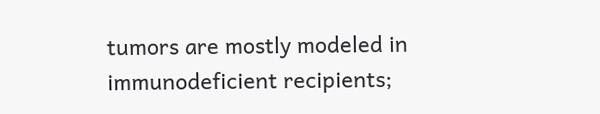tumors are mostly modeled in immunodeficient recipients;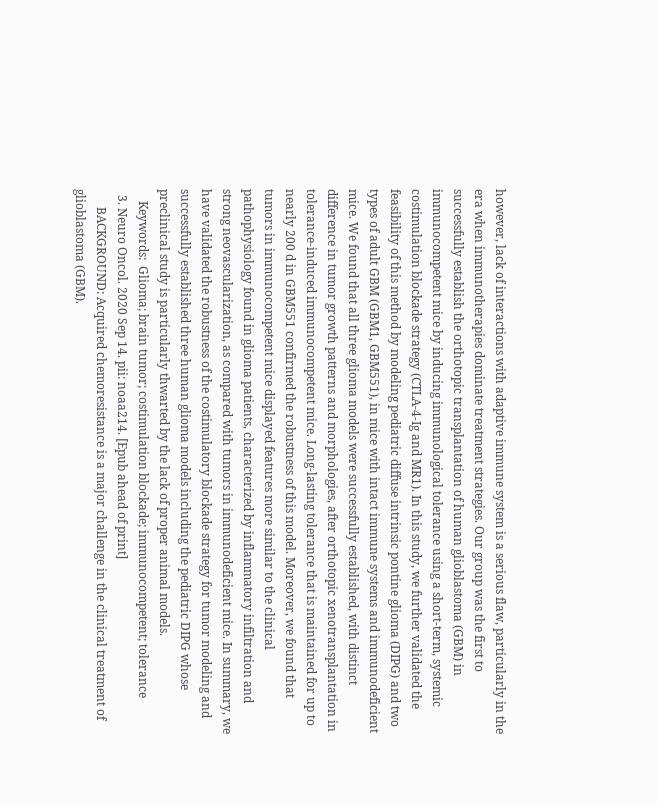however, lack of interactions with adaptive immune system is a serious flaw, particularly in the era when immunotherapies dominate treatment strategies. Our group was the first to successfully establish the orthotopic transplantation of human glioblastoma (GBM) in immunocompetent mice by inducing immunological tolerance using a short-term, systemic costimulation blockade strategy (CTLA-4-Ig and MR1). In this study, we further validated the feasibility of this method by modeling pediatric diffuse intrinsic pontine glioma (DIPG) and two types of adult GBM (GBM1, GBM551), in mice with intact immune systems and immunodeficient mice. We found that all three glioma models were successfully established, with distinct difference in tumor growth patterns and morphologies, after orthotopic xenotransplantation in tolerance-induced immunocompetent mice. Long-lasting tolerance that is maintained for up to nearly 200 d in GBM551 confirmed the robustness of this model. Moreover, we found that tumors in immunocompetent mice displayed features more similar to the clinical pathophysiology found in glioma patients, characterized by inflammatory infiltration and strong neovascularization, as compared with tumors in immunodeficient mice. In summary, we have validated the robustness of the costimulatory blockade strategy for tumor modeling and successfully established three human glioma models including the pediatric DIPG whose preclinical study is particularly thwarted by the lack of proper animal models.
    Keywords:  Glioma; brain tumor; costimulation blockade; immunocompetent; tolerance
  3. Neuro Oncol. 2020 Sep 14. pii: noaa214. [Epub ahead of print]
      BACKGROUND: Acquired chemoresistance is a major challenge in the clinical treatment of glioblastoma (GBM).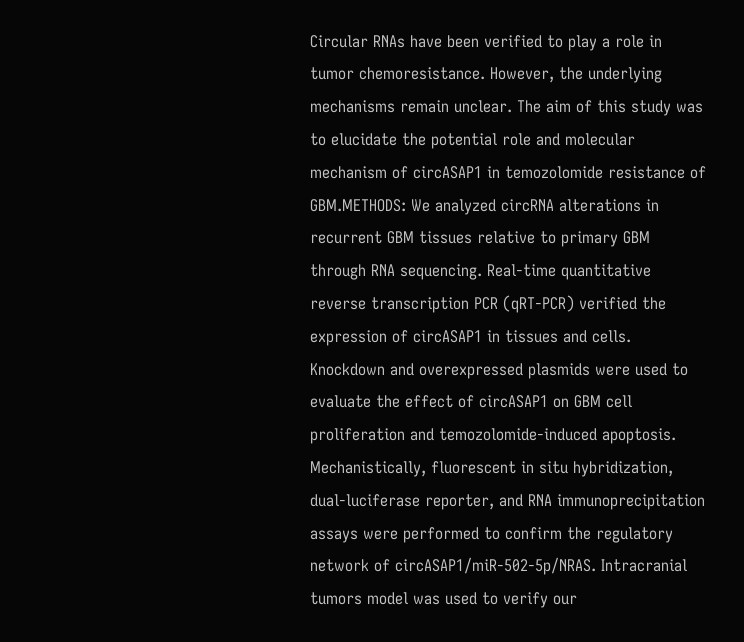Circular RNAs have been verified to play a role in tumor chemoresistance. However, the underlying mechanisms remain unclear. The aim of this study was to elucidate the potential role and molecular mechanism of circASAP1 in temozolomide resistance of GBM.METHODS: We analyzed circRNA alterations in recurrent GBM tissues relative to primary GBM through RNA sequencing. Real-time quantitative reverse transcription PCR (qRT-PCR) verified the expression of circASAP1 in tissues and cells. Knockdown and overexpressed plasmids were used to evaluate the effect of circASAP1 on GBM cell proliferation and temozolomide-induced apoptosis. Mechanistically, fluorescent in situ hybridization, dual-luciferase reporter, and RNA immunoprecipitation assays were performed to confirm the regulatory network of circASAP1/miR-502-5p/NRAS. Intracranial tumors model was used to verify our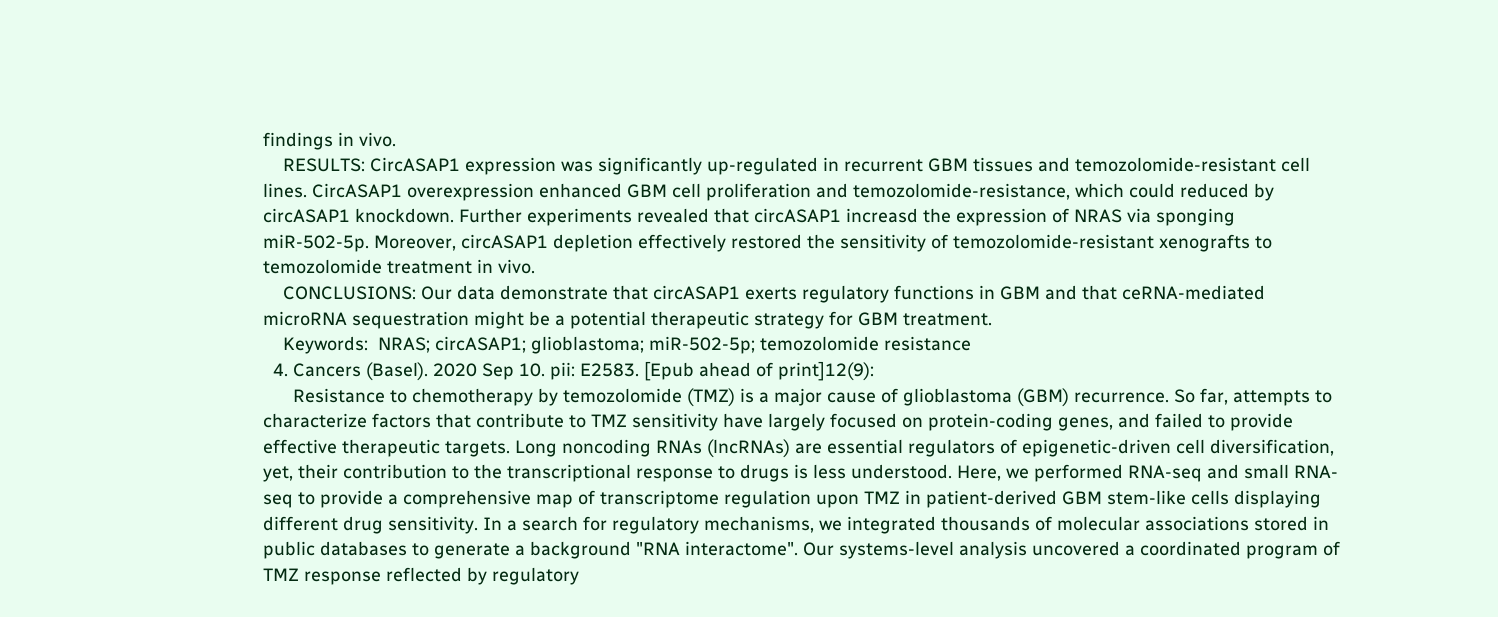findings in vivo.
    RESULTS: CircASAP1 expression was significantly up-regulated in recurrent GBM tissues and temozolomide-resistant cell lines. CircASAP1 overexpression enhanced GBM cell proliferation and temozolomide-resistance, which could reduced by circASAP1 knockdown. Further experiments revealed that circASAP1 increasd the expression of NRAS via sponging miR-502-5p. Moreover, circASAP1 depletion effectively restored the sensitivity of temozolomide-resistant xenografts to temozolomide treatment in vivo.
    CONCLUSIONS: Our data demonstrate that circASAP1 exerts regulatory functions in GBM and that ceRNA-mediated microRNA sequestration might be a potential therapeutic strategy for GBM treatment.
    Keywords:  NRAS; circASAP1; glioblastoma; miR-502-5p; temozolomide resistance
  4. Cancers (Basel). 2020 Sep 10. pii: E2583. [Epub ahead of print]12(9):
      Resistance to chemotherapy by temozolomide (TMZ) is a major cause of glioblastoma (GBM) recurrence. So far, attempts to characterize factors that contribute to TMZ sensitivity have largely focused on protein-coding genes, and failed to provide effective therapeutic targets. Long noncoding RNAs (lncRNAs) are essential regulators of epigenetic-driven cell diversification, yet, their contribution to the transcriptional response to drugs is less understood. Here, we performed RNA-seq and small RNA-seq to provide a comprehensive map of transcriptome regulation upon TMZ in patient-derived GBM stem-like cells displaying different drug sensitivity. In a search for regulatory mechanisms, we integrated thousands of molecular associations stored in public databases to generate a background "RNA interactome". Our systems-level analysis uncovered a coordinated program of TMZ response reflected by regulatory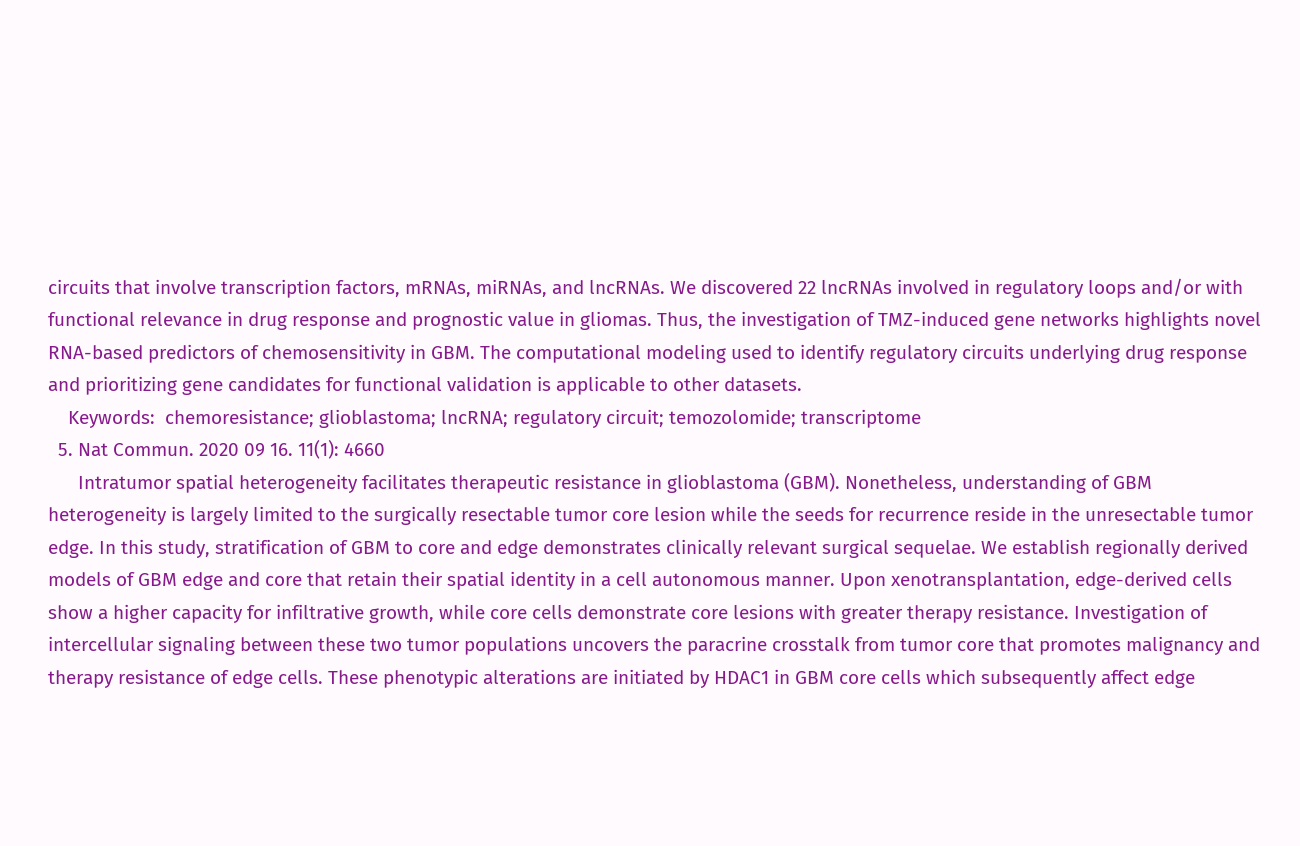circuits that involve transcription factors, mRNAs, miRNAs, and lncRNAs. We discovered 22 lncRNAs involved in regulatory loops and/or with functional relevance in drug response and prognostic value in gliomas. Thus, the investigation of TMZ-induced gene networks highlights novel RNA-based predictors of chemosensitivity in GBM. The computational modeling used to identify regulatory circuits underlying drug response and prioritizing gene candidates for functional validation is applicable to other datasets.
    Keywords:  chemoresistance; glioblastoma; lncRNA; regulatory circuit; temozolomide; transcriptome
  5. Nat Commun. 2020 09 16. 11(1): 4660
      Intratumor spatial heterogeneity facilitates therapeutic resistance in glioblastoma (GBM). Nonetheless, understanding of GBM heterogeneity is largely limited to the surgically resectable tumor core lesion while the seeds for recurrence reside in the unresectable tumor edge. In this study, stratification of GBM to core and edge demonstrates clinically relevant surgical sequelae. We establish regionally derived models of GBM edge and core that retain their spatial identity in a cell autonomous manner. Upon xenotransplantation, edge-derived cells show a higher capacity for infiltrative growth, while core cells demonstrate core lesions with greater therapy resistance. Investigation of intercellular signaling between these two tumor populations uncovers the paracrine crosstalk from tumor core that promotes malignancy and therapy resistance of edge cells. These phenotypic alterations are initiated by HDAC1 in GBM core cells which subsequently affect edge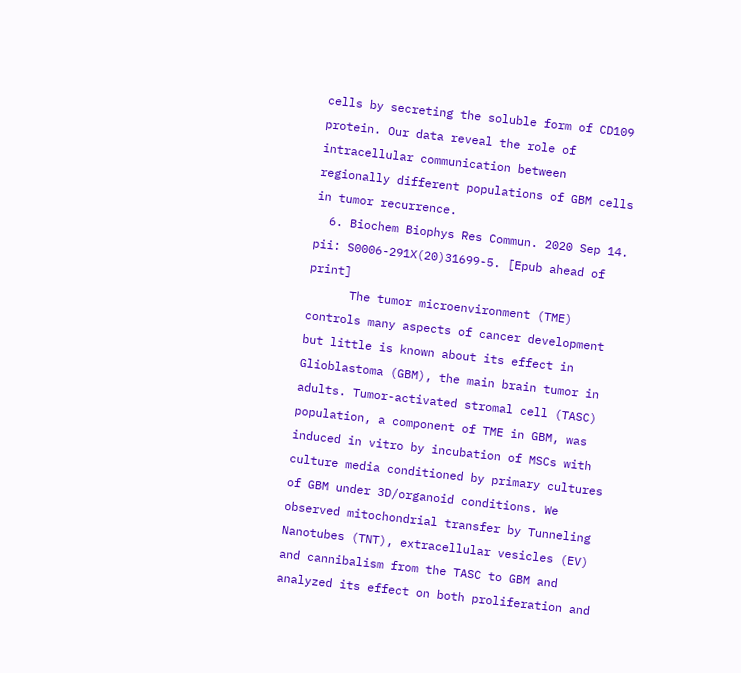cells by secreting the soluble form of CD109 protein. Our data reveal the role of intracellular communication between regionally different populations of GBM cells in tumor recurrence.
  6. Biochem Biophys Res Commun. 2020 Sep 14. pii: S0006-291X(20)31699-5. [Epub ahead of print]
      The tumor microenvironment (TME) controls many aspects of cancer development but little is known about its effect in Glioblastoma (GBM), the main brain tumor in adults. Tumor-activated stromal cell (TASC) population, a component of TME in GBM, was induced in vitro by incubation of MSCs with culture media conditioned by primary cultures of GBM under 3D/organoid conditions. We observed mitochondrial transfer by Tunneling Nanotubes (TNT), extracellular vesicles (EV) and cannibalism from the TASC to GBM and analyzed its effect on both proliferation and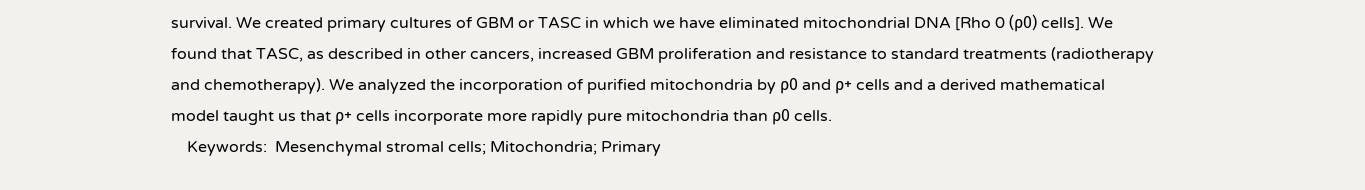survival. We created primary cultures of GBM or TASC in which we have eliminated mitochondrial DNA [Rho 0 (ρ0) cells]. We found that TASC, as described in other cancers, increased GBM proliferation and resistance to standard treatments (radiotherapy and chemotherapy). We analyzed the incorporation of purified mitochondria by ρ0 and ρ+ cells and a derived mathematical model taught us that ρ+ cells incorporate more rapidly pure mitochondria than ρ0 cells.
    Keywords:  Mesenchymal stromal cells; Mitochondria; Primary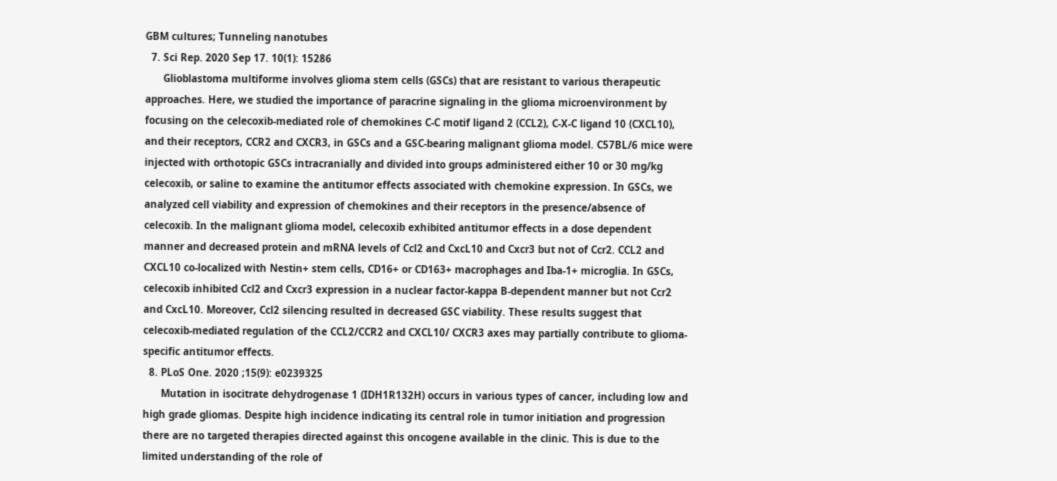GBM cultures; Tunneling nanotubes
  7. Sci Rep. 2020 Sep 17. 10(1): 15286
      Glioblastoma multiforme involves glioma stem cells (GSCs) that are resistant to various therapeutic approaches. Here, we studied the importance of paracrine signaling in the glioma microenvironment by focusing on the celecoxib-mediated role of chemokines C-C motif ligand 2 (CCL2), C-X-C ligand 10 (CXCL10), and their receptors, CCR2 and CXCR3, in GSCs and a GSC-bearing malignant glioma model. C57BL/6 mice were injected with orthotopic GSCs intracranially and divided into groups administered either 10 or 30 mg/kg celecoxib, or saline to examine the antitumor effects associated with chemokine expression. In GSCs, we analyzed cell viability and expression of chemokines and their receptors in the presence/absence of celecoxib. In the malignant glioma model, celecoxib exhibited antitumor effects in a dose dependent manner and decreased protein and mRNA levels of Ccl2 and CxcL10 and Cxcr3 but not of Ccr2. CCL2 and CXCL10 co-localized with Nestin+ stem cells, CD16+ or CD163+ macrophages and Iba-1+ microglia. In GSCs, celecoxib inhibited Ccl2 and Cxcr3 expression in a nuclear factor-kappa B-dependent manner but not Ccr2 and CxcL10. Moreover, Ccl2 silencing resulted in decreased GSC viability. These results suggest that celecoxib-mediated regulation of the CCL2/CCR2 and CXCL10/ CXCR3 axes may partially contribute to glioma-specific antitumor effects.
  8. PLoS One. 2020 ;15(9): e0239325
      Mutation in isocitrate dehydrogenase 1 (IDH1R132H) occurs in various types of cancer, including low and high grade gliomas. Despite high incidence indicating its central role in tumor initiation and progression there are no targeted therapies directed against this oncogene available in the clinic. This is due to the limited understanding of the role of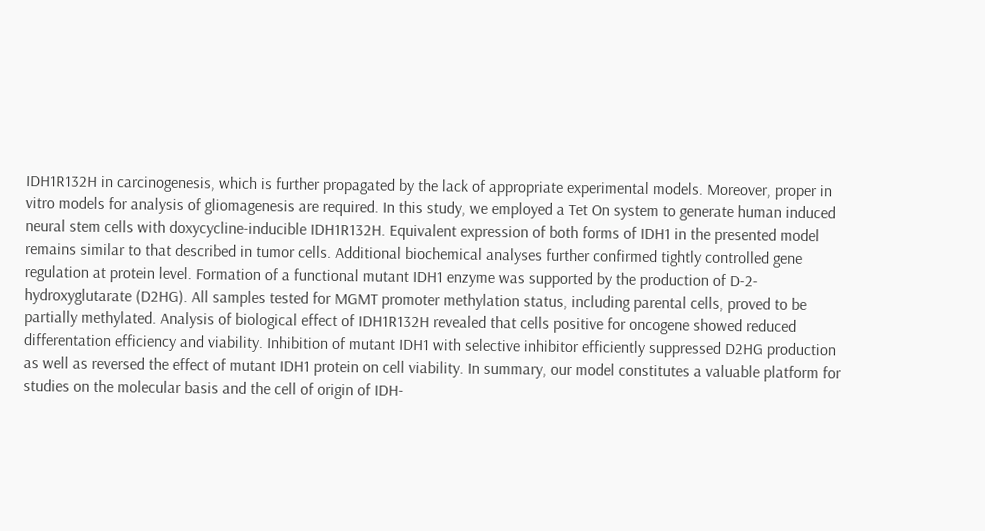IDH1R132H in carcinogenesis, which is further propagated by the lack of appropriate experimental models. Moreover, proper in vitro models for analysis of gliomagenesis are required. In this study, we employed a Tet On system to generate human induced neural stem cells with doxycycline-inducible IDH1R132H. Equivalent expression of both forms of IDH1 in the presented model remains similar to that described in tumor cells. Additional biochemical analyses further confirmed tightly controlled gene regulation at protein level. Formation of a functional mutant IDH1 enzyme was supported by the production of D-2-hydroxyglutarate (D2HG). All samples tested for MGMT promoter methylation status, including parental cells, proved to be partially methylated. Analysis of biological effect of IDH1R132H revealed that cells positive for oncogene showed reduced differentation efficiency and viability. Inhibition of mutant IDH1 with selective inhibitor efficiently suppressed D2HG production as well as reversed the effect of mutant IDH1 protein on cell viability. In summary, our model constitutes a valuable platform for studies on the molecular basis and the cell of origin of IDH-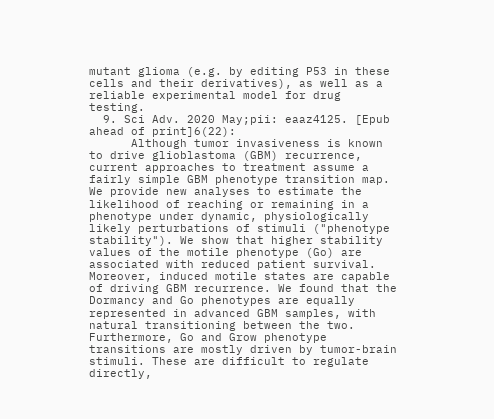mutant glioma (e.g. by editing P53 in these cells and their derivatives), as well as a reliable experimental model for drug testing.
  9. Sci Adv. 2020 May;pii: eaaz4125. [Epub ahead of print]6(22):
      Although tumor invasiveness is known to drive glioblastoma (GBM) recurrence, current approaches to treatment assume a fairly simple GBM phenotype transition map. We provide new analyses to estimate the likelihood of reaching or remaining in a phenotype under dynamic, physiologically likely perturbations of stimuli ("phenotype stability"). We show that higher stability values of the motile phenotype (Go) are associated with reduced patient survival. Moreover, induced motile states are capable of driving GBM recurrence. We found that the Dormancy and Go phenotypes are equally represented in advanced GBM samples, with natural transitioning between the two. Furthermore, Go and Grow phenotype transitions are mostly driven by tumor-brain stimuli. These are difficult to regulate directly,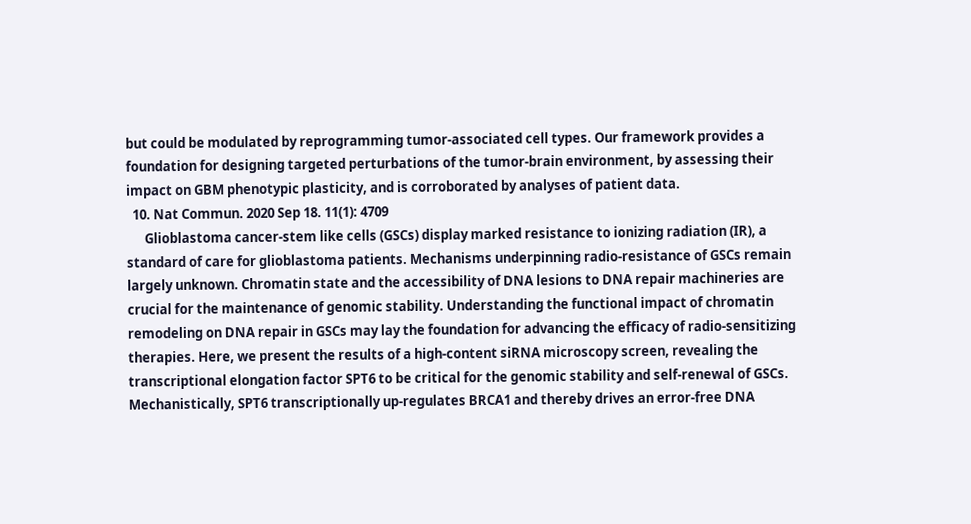but could be modulated by reprogramming tumor-associated cell types. Our framework provides a foundation for designing targeted perturbations of the tumor-brain environment, by assessing their impact on GBM phenotypic plasticity, and is corroborated by analyses of patient data.
  10. Nat Commun. 2020 Sep 18. 11(1): 4709
      Glioblastoma cancer-stem like cells (GSCs) display marked resistance to ionizing radiation (IR), a standard of care for glioblastoma patients. Mechanisms underpinning radio-resistance of GSCs remain largely unknown. Chromatin state and the accessibility of DNA lesions to DNA repair machineries are crucial for the maintenance of genomic stability. Understanding the functional impact of chromatin remodeling on DNA repair in GSCs may lay the foundation for advancing the efficacy of radio-sensitizing therapies. Here, we present the results of a high-content siRNA microscopy screen, revealing the transcriptional elongation factor SPT6 to be critical for the genomic stability and self-renewal of GSCs. Mechanistically, SPT6 transcriptionally up-regulates BRCA1 and thereby drives an error-free DNA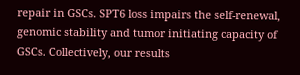repair in GSCs. SPT6 loss impairs the self-renewal, genomic stability and tumor initiating capacity of GSCs. Collectively, our results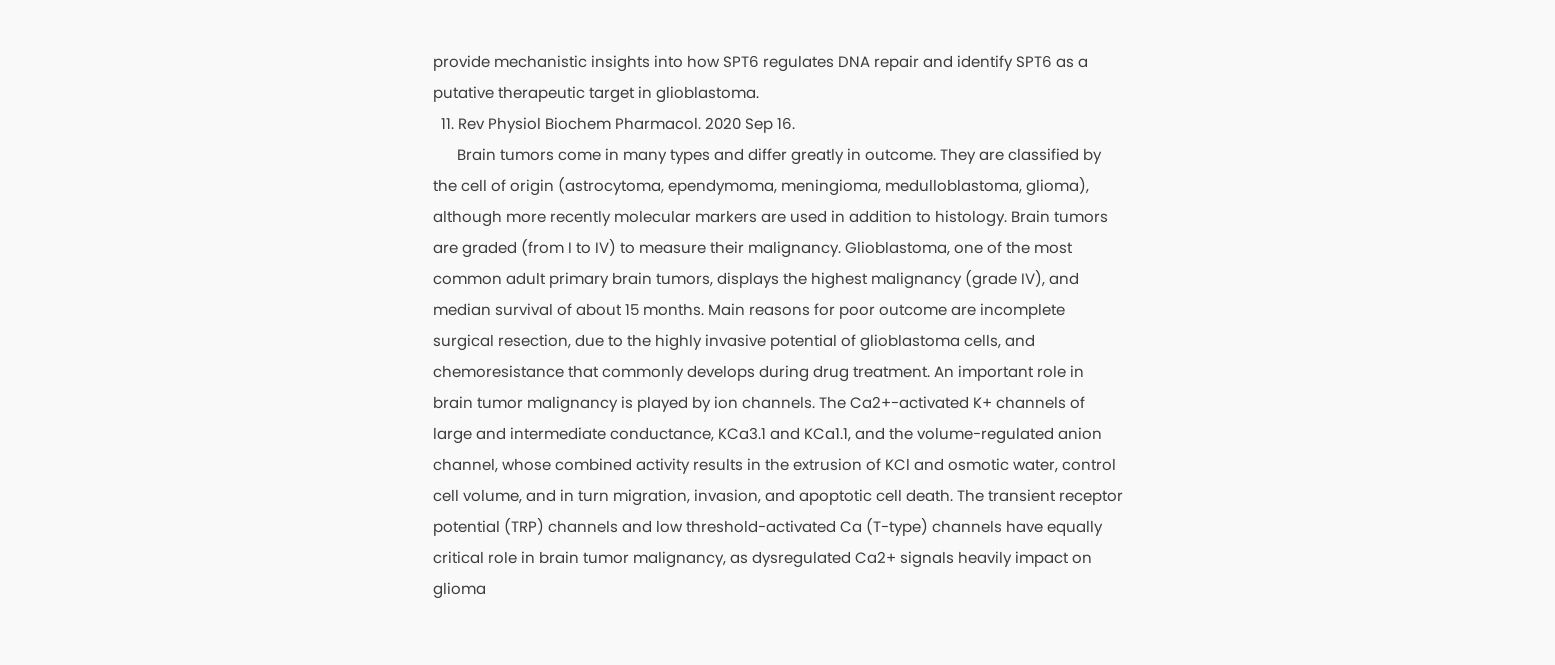provide mechanistic insights into how SPT6 regulates DNA repair and identify SPT6 as a putative therapeutic target in glioblastoma.
  11. Rev Physiol Biochem Pharmacol. 2020 Sep 16.
      Brain tumors come in many types and differ greatly in outcome. They are classified by the cell of origin (astrocytoma, ependymoma, meningioma, medulloblastoma, glioma), although more recently molecular markers are used in addition to histology. Brain tumors are graded (from I to IV) to measure their malignancy. Glioblastoma, one of the most common adult primary brain tumors, displays the highest malignancy (grade IV), and median survival of about 15 months. Main reasons for poor outcome are incomplete surgical resection, due to the highly invasive potential of glioblastoma cells, and chemoresistance that commonly develops during drug treatment. An important role in brain tumor malignancy is played by ion channels. The Ca2+-activated K+ channels of large and intermediate conductance, KCa3.1 and KCa1.1, and the volume-regulated anion channel, whose combined activity results in the extrusion of KCl and osmotic water, control cell volume, and in turn migration, invasion, and apoptotic cell death. The transient receptor potential (TRP) channels and low threshold-activated Ca (T-type) channels have equally critical role in brain tumor malignancy, as dysregulated Ca2+ signals heavily impact on glioma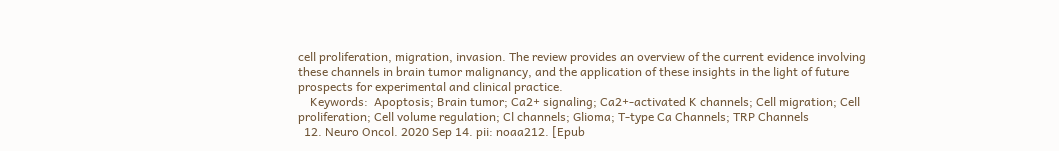cell proliferation, migration, invasion. The review provides an overview of the current evidence involving these channels in brain tumor malignancy, and the application of these insights in the light of future prospects for experimental and clinical practice.
    Keywords:  Apoptosis; Brain tumor; Ca2+ signaling; Ca2+-activated K channels; Cell migration; Cell proliferation; Cell volume regulation; Cl channels; Glioma; T-type Ca Channels; TRP Channels
  12. Neuro Oncol. 2020 Sep 14. pii: noaa212. [Epub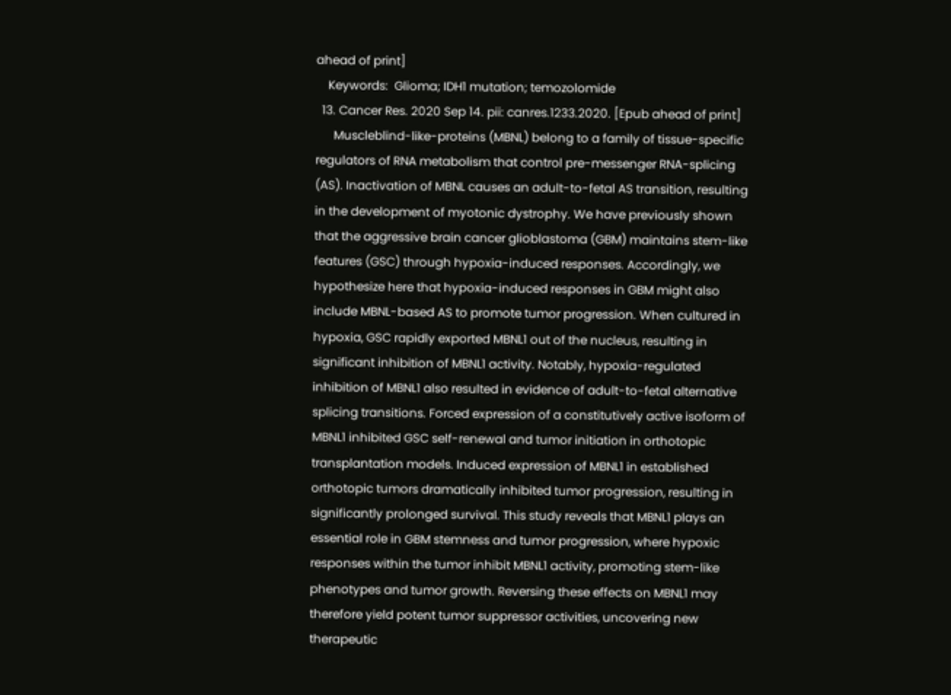ahead of print]
    Keywords:  Glioma; IDH1 mutation; temozolomide
  13. Cancer Res. 2020 Sep 14. pii: canres.1233.2020. [Epub ahead of print]
      Muscleblind-like-proteins (MBNL) belong to a family of tissue-specific regulators of RNA metabolism that control pre-messenger RNA-splicing (AS). Inactivation of MBNL causes an adult-to-fetal AS transition, resulting in the development of myotonic dystrophy. We have previously shown that the aggressive brain cancer glioblastoma (GBM) maintains stem-like features (GSC) through hypoxia-induced responses. Accordingly, we hypothesize here that hypoxia-induced responses in GBM might also include MBNL-based AS to promote tumor progression. When cultured in hypoxia, GSC rapidly exported MBNL1 out of the nucleus, resulting in significant inhibition of MBNL1 activity. Notably, hypoxia-regulated inhibition of MBNL1 also resulted in evidence of adult-to-fetal alternative splicing transitions. Forced expression of a constitutively active isoform of MBNL1 inhibited GSC self-renewal and tumor initiation in orthotopic transplantation models. Induced expression of MBNL1 in established orthotopic tumors dramatically inhibited tumor progression, resulting in significantly prolonged survival. This study reveals that MBNL1 plays an essential role in GBM stemness and tumor progression, where hypoxic responses within the tumor inhibit MBNL1 activity, promoting stem-like phenotypes and tumor growth. Reversing these effects on MBNL1 may therefore yield potent tumor suppressor activities, uncovering new therapeutic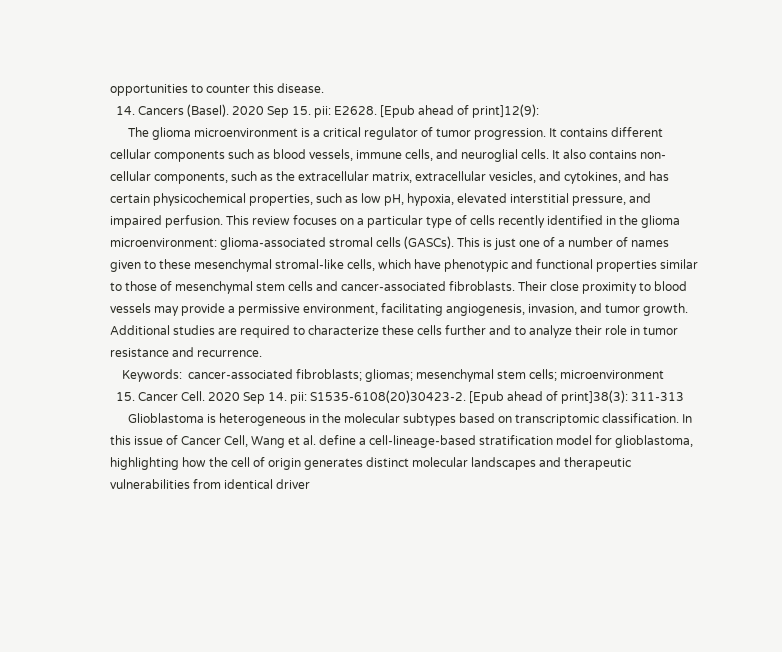opportunities to counter this disease.
  14. Cancers (Basel). 2020 Sep 15. pii: E2628. [Epub ahead of print]12(9):
      The glioma microenvironment is a critical regulator of tumor progression. It contains different cellular components such as blood vessels, immune cells, and neuroglial cells. It also contains non-cellular components, such as the extracellular matrix, extracellular vesicles, and cytokines, and has certain physicochemical properties, such as low pH, hypoxia, elevated interstitial pressure, and impaired perfusion. This review focuses on a particular type of cells recently identified in the glioma microenvironment: glioma-associated stromal cells (GASCs). This is just one of a number of names given to these mesenchymal stromal-like cells, which have phenotypic and functional properties similar to those of mesenchymal stem cells and cancer-associated fibroblasts. Their close proximity to blood vessels may provide a permissive environment, facilitating angiogenesis, invasion, and tumor growth. Additional studies are required to characterize these cells further and to analyze their role in tumor resistance and recurrence.
    Keywords:  cancer-associated fibroblasts; gliomas; mesenchymal stem cells; microenvironment
  15. Cancer Cell. 2020 Sep 14. pii: S1535-6108(20)30423-2. [Epub ahead of print]38(3): 311-313
      Glioblastoma is heterogeneous in the molecular subtypes based on transcriptomic classification. In this issue of Cancer Cell, Wang et al. define a cell-lineage-based stratification model for glioblastoma, highlighting how the cell of origin generates distinct molecular landscapes and therapeutic vulnerabilities from identical driver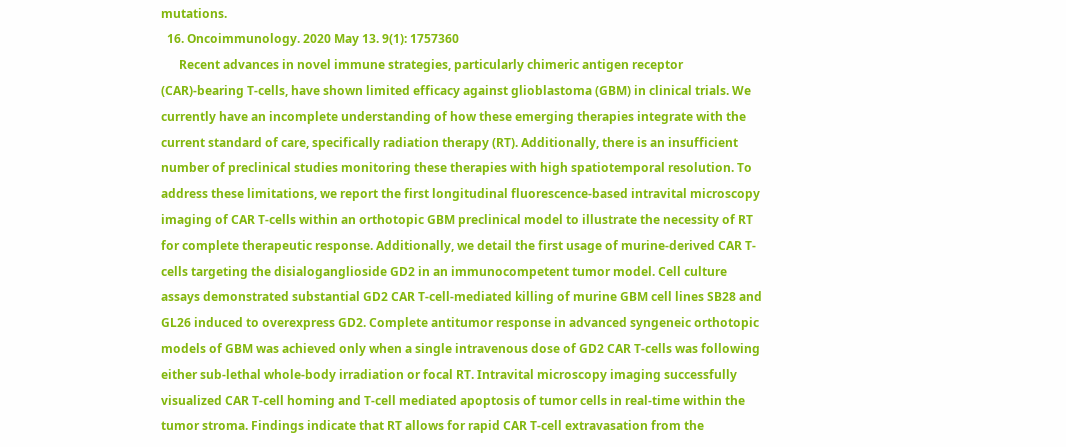mutations.
  16. Oncoimmunology. 2020 May 13. 9(1): 1757360
      Recent advances in novel immune strategies, particularly chimeric antigen receptor (CAR)-bearing T-cells, have shown limited efficacy against glioblastoma (GBM) in clinical trials. We currently have an incomplete understanding of how these emerging therapies integrate with the current standard of care, specifically radiation therapy (RT). Additionally, there is an insufficient number of preclinical studies monitoring these therapies with high spatiotemporal resolution. To address these limitations, we report the first longitudinal fluorescence-based intravital microscopy imaging of CAR T-cells within an orthotopic GBM preclinical model to illustrate the necessity of RT for complete therapeutic response. Additionally, we detail the first usage of murine-derived CAR T-cells targeting the disialoganglioside GD2 in an immunocompetent tumor model. Cell culture assays demonstrated substantial GD2 CAR T-cell-mediated killing of murine GBM cell lines SB28 and GL26 induced to overexpress GD2. Complete antitumor response in advanced syngeneic orthotopic models of GBM was achieved only when a single intravenous dose of GD2 CAR T-cells was following either sub-lethal whole-body irradiation or focal RT. Intravital microscopy imaging successfully visualized CAR T-cell homing and T-cell mediated apoptosis of tumor cells in real-time within the tumor stroma. Findings indicate that RT allows for rapid CAR T-cell extravasation from the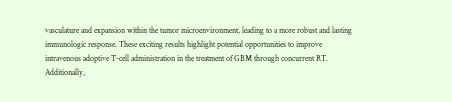vasculature and expansion within the tumor microenvironment, leading to a more robust and lasting immunologic response. These exciting results highlight potential opportunities to improve intravenous adoptive T-cell administration in the treatment of GBM through concurrent RT. Additionally,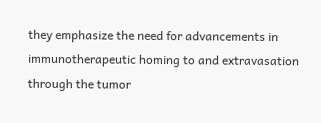they emphasize the need for advancements in immunotherapeutic homing to and extravasation through the tumor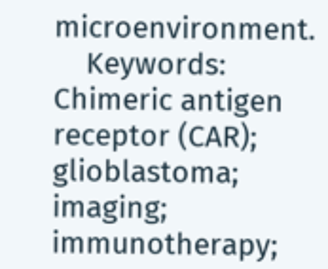microenvironment.
    Keywords:  Chimeric antigen receptor (CAR); glioblastoma; imaging; immunotherapy;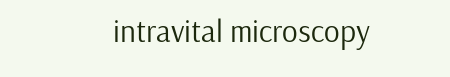intravital microscopy